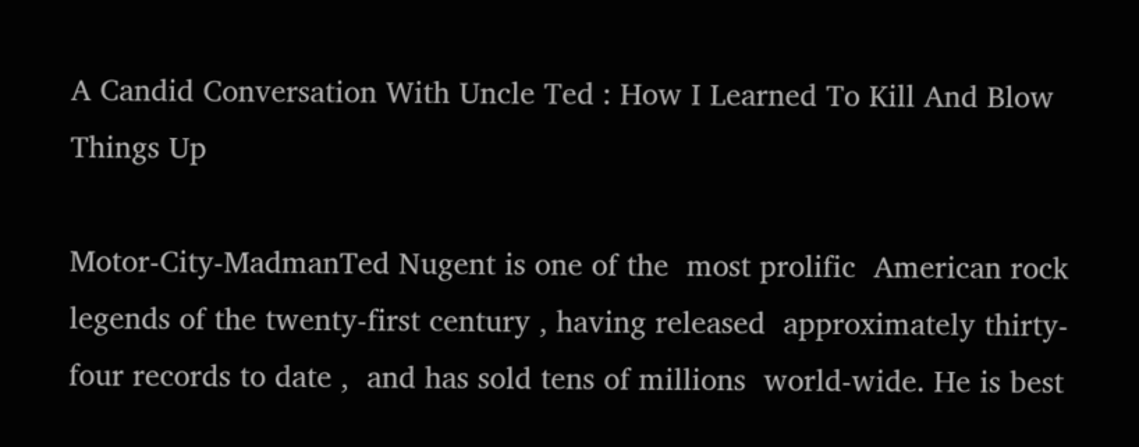A Candid Conversation With Uncle Ted : How I Learned To Kill And Blow Things Up

Motor-City-MadmanTed Nugent is one of the  most prolific  American rock legends of the twenty-first century , having released  approximately thirty-four records to date ,  and has sold tens of millions  world-wide. He is best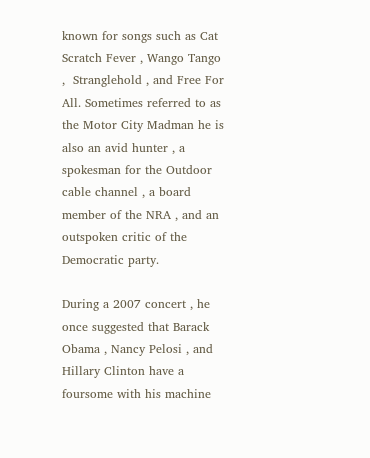known for songs such as Cat Scratch Fever , Wango Tango ,  Stranglehold , and Free For All. Sometimes referred to as the Motor City Madman he is also an avid hunter , a spokesman for the Outdoor cable channel , a board member of the NRA , and an outspoken critic of the Democratic party.

During a 2007 concert , he once suggested that Barack Obama , Nancy Pelosi , and Hillary Clinton have a foursome with his machine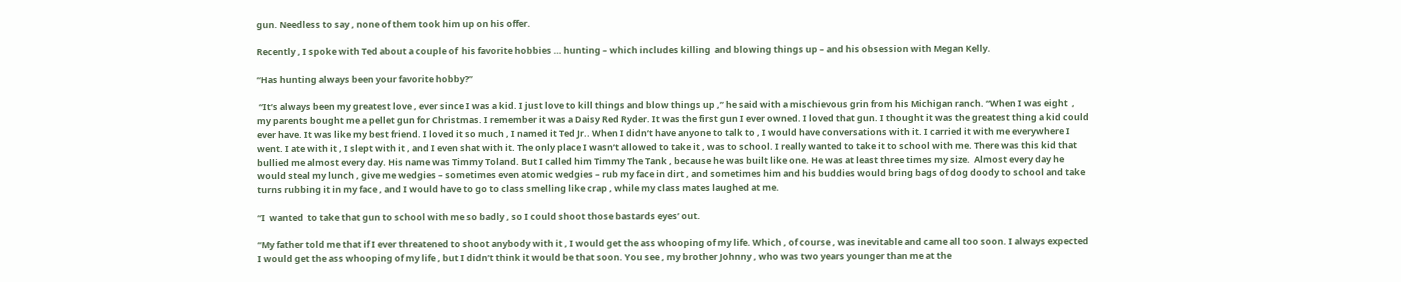gun. Needless to say , none of them took him up on his offer.

Recently , I spoke with Ted about a couple of  his favorite hobbies … hunting – which includes killing  and blowing things up – and his obsession with Megan Kelly.

“Has hunting always been your favorite hobby?”

 “It’s always been my greatest love , ever since I was a kid. I just love to kill things and blow things up ,” he said with a mischievous grin from his Michigan ranch. “When I was eight  , my parents bought me a pellet gun for Christmas. I remember it was a Daisy Red Ryder. It was the first gun I ever owned. I loved that gun. I thought it was the greatest thing a kid could ever have. It was like my best friend. I loved it so much , I named it Ted Jr.. When I didn’t have anyone to talk to , I would have conversations with it. I carried it with me everywhere I went. I ate with it , I slept with it , and I even shat with it. The only place I wasn’t allowed to take it , was to school. I really wanted to take it to school with me. There was this kid that bullied me almost every day. His name was Timmy Toland. But I called him Timmy The Tank , because he was built like one. He was at least three times my size.  Almost every day he  would steal my lunch , give me wedgies – sometimes even atomic wedgies – rub my face in dirt , and sometimes him and his buddies would bring bags of dog doody to school and take turns rubbing it in my face , and I would have to go to class smelling like crap , while my class mates laughed at me.

“I  wanted  to take that gun to school with me so badly , so I could shoot those bastards eyes’ out.

“My father told me that if I ever threatened to shoot anybody with it , I would get the ass whooping of my life. Which , of course , was inevitable and came all too soon. I always expected I would get the ass whooping of my life , but I didn’t think it would be that soon. You see , my brother Johnny , who was two years younger than me at the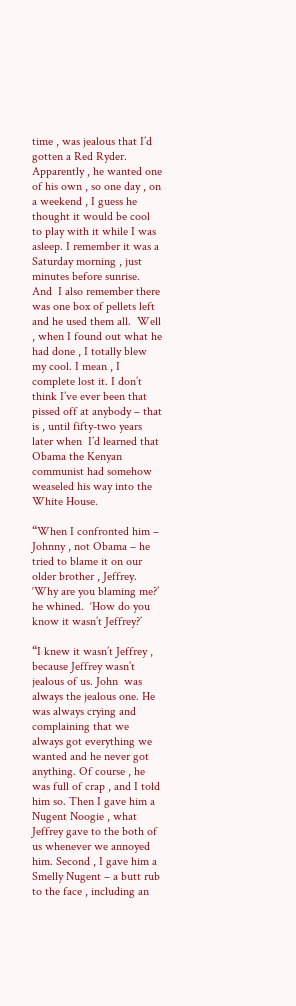time , was jealous that I’d gotten a Red Ryder.  Apparently , he wanted one of his own , so one day , on a weekend , I guess he thought it would be cool to play with it while I was asleep. I remember it was a Saturday morning , just minutes before sunrise. And  I also remember there was one box of pellets left and he used them all.  Well , when I found out what he had done , I totally blew my cool. I mean , I complete lost it. I don’t think I’ve ever been that pissed off at anybody – that is , until fifty-two years later when  I’d learned that Obama the Kenyan communist had somehow weaseled his way into the White House.

“When I confronted him – Johnny , not Obama – he tried to blame it on our older brother , Jeffrey. ‘Why are you blaming me?’ he whined.  ‘How do you know it wasn’t Jeffrey?’

“I knew it wasn’t Jeffrey , because Jeffrey wasn’t jealous of us. John  was always the jealous one. He was always crying and complaining that we always got everything we wanted and he never got anything. Of course , he was full of crap , and I told him so. Then I gave him a Nugent Noogie , what Jeffrey gave to the both of us whenever we annoyed him. Second , I gave him a Smelly Nugent – a butt rub to the face , including an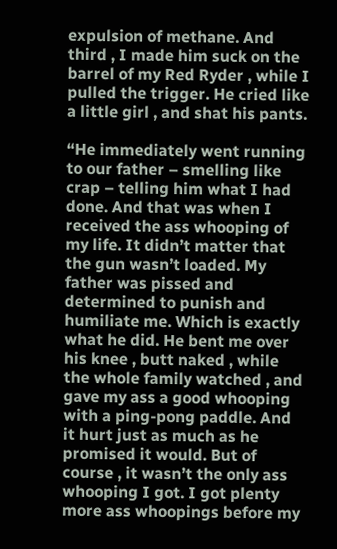expulsion of methane. And third , I made him suck on the barrel of my Red Ryder , while I pulled the trigger. He cried like a little girl , and shat his pants.

“He immediately went running to our father – smelling like crap – telling him what I had done. And that was when I received the ass whooping of my life. It didn’t matter that the gun wasn’t loaded. My father was pissed and determined to punish and humiliate me. Which is exactly what he did. He bent me over his knee , butt naked , while the whole family watched , and  gave my ass a good whooping with a ping-pong paddle. And it hurt just as much as he promised it would. But of course , it wasn’t the only ass whooping I got. I got plenty more ass whoopings before my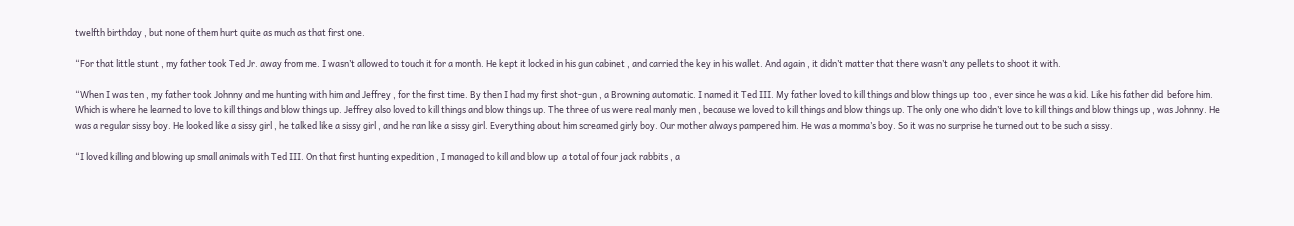twelfth birthday , but none of them hurt quite as much as that first one.

“For that little stunt , my father took Ted Jr. away from me. I wasn’t allowed to touch it for a month. He kept it locked in his gun cabinet , and carried the key in his wallet. And again , it didn’t matter that there wasn’t any pellets to shoot it with.

“When I was ten , my father took Johnny and me hunting with him and Jeffrey , for the first time. By then I had my first shot-gun , a Browning automatic. I named it Ted III. My father loved to kill things and blow things up  too , ever since he was a kid. Like his father did  before him. Which is where he learned to love to kill things and blow things up. Jeffrey also loved to kill things and blow things up. The three of us were real manly men , because we loved to kill things and blow things up. The only one who didn’t love to kill things and blow things up , was Johnny. He was a regular sissy boy. He looked like a sissy girl , he talked like a sissy girl , and he ran like a sissy girl. Everything about him screamed girly boy. Our mother always pampered him. He was a momma’s boy. So it was no surprise he turned out to be such a sissy.

“I loved killing and blowing up small animals with Ted III. On that first hunting expedition , I managed to kill and blow up  a total of four jack rabbits , a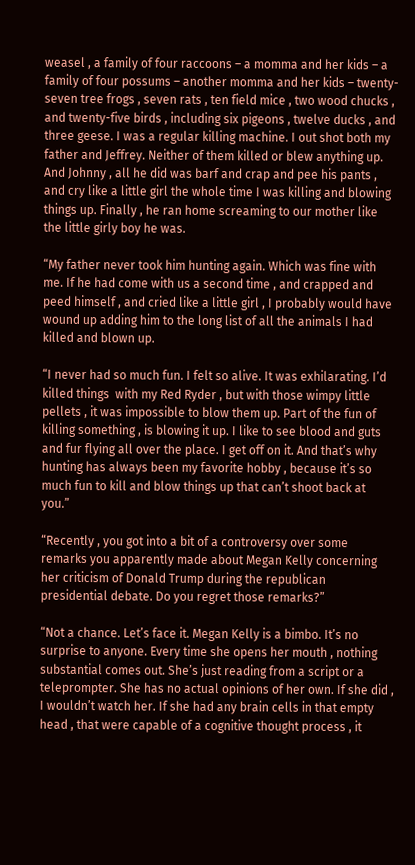weasel , a family of four raccoons – a momma and her kids – a family of four possums – another momma and her kids – twenty-seven tree frogs , seven rats , ten field mice , two wood chucks , and twenty-five birds , including six pigeons , twelve ducks , and three geese. I was a regular killing machine. I out shot both my father and Jeffrey. Neither of them killed or blew anything up. And Johnny , all he did was barf and crap and pee his pants , and cry like a little girl the whole time I was killing and blowing things up. Finally , he ran home screaming to our mother like the little girly boy he was.

“My father never took him hunting again. Which was fine with me. If he had come with us a second time , and crapped and peed himself , and cried like a little girl , I probably would have wound up adding him to the long list of all the animals I had killed and blown up.

“I never had so much fun. I felt so alive. It was exhilarating. I’d killed things  with my Red Ryder , but with those wimpy little pellets , it was impossible to blow them up. Part of the fun of killing something , is blowing it up. I like to see blood and guts and fur flying all over the place. I get off on it. And that’s why hunting has always been my favorite hobby , because it’s so much fun to kill and blow things up that can’t shoot back at you.”

“Recently , you got into a bit of a controversy over some remarks you apparently made about Megan Kelly concerning her criticism of Donald Trump during the republican presidential debate. Do you regret those remarks?”

“Not a chance. Let’s face it. Megan Kelly is a bimbo. It’s no surprise to anyone. Every time she opens her mouth , nothing substantial comes out. She’s just reading from a script or a teleprompter. She has no actual opinions of her own. If she did , I wouldn’t watch her. If she had any brain cells in that empty head , that were capable of a cognitive thought process , it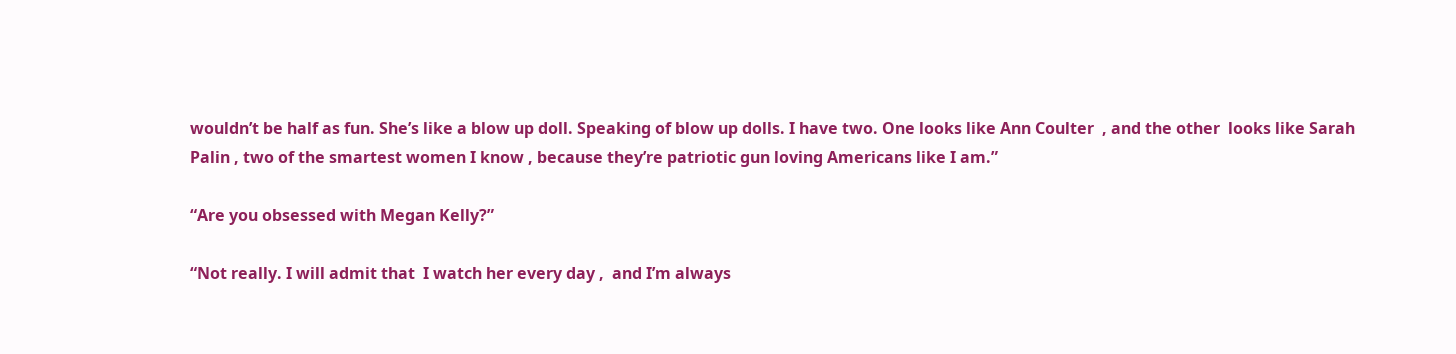wouldn’t be half as fun. She’s like a blow up doll. Speaking of blow up dolls. I have two. One looks like Ann Coulter  , and the other  looks like Sarah Palin , two of the smartest women I know , because they’re patriotic gun loving Americans like I am.”

“Are you obsessed with Megan Kelly?”

“Not really. I will admit that  I watch her every day ,  and I’m always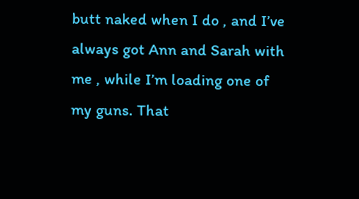butt naked when I do , and I’ve always got Ann and Sarah with me , while I’m loading one of my guns. That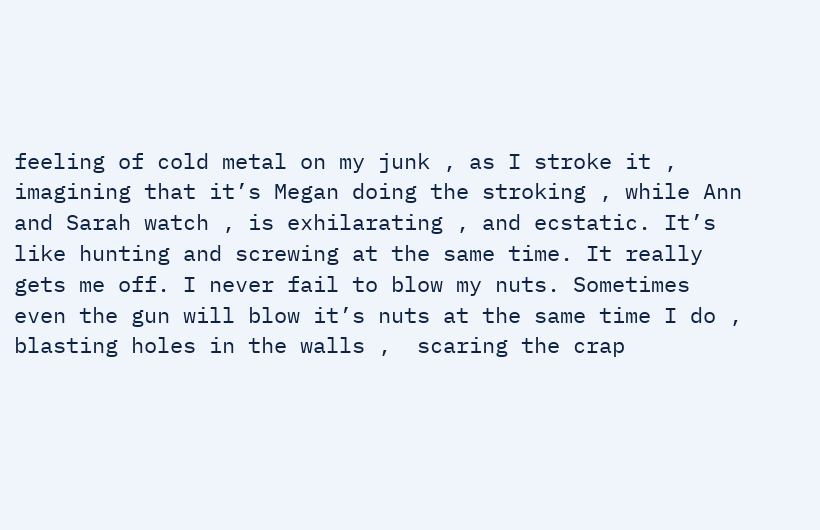feeling of cold metal on my junk , as I stroke it , imagining that it’s Megan doing the stroking , while Ann and Sarah watch , is exhilarating , and ecstatic. It’s like hunting and screwing at the same time. It really gets me off. I never fail to blow my nuts. Sometimes even the gun will blow it’s nuts at the same time I do , blasting holes in the walls ,  scaring the crap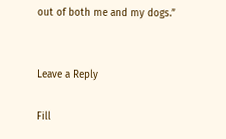out of both me and my dogs.”


Leave a Reply

Fill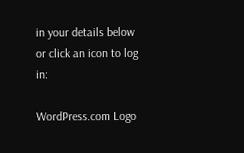in your details below or click an icon to log in:

WordPress.com Logo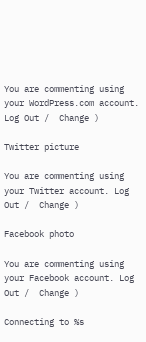You are commenting using your WordPress.com account. Log Out /  Change )

Twitter picture

You are commenting using your Twitter account. Log Out /  Change )

Facebook photo

You are commenting using your Facebook account. Log Out /  Change )

Connecting to %s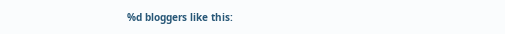%d bloggers like this: